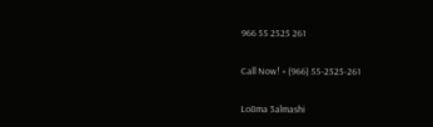966 55 2525 261

Call Now! + (966) 55-2525-261

Lo8ma 3almashi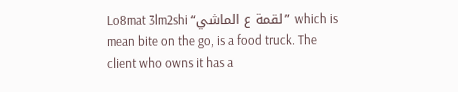Lo8mat 3lm2shi “لقمة ع الماشي” which is mean bite on the go, is a food truck. The client who owns it has a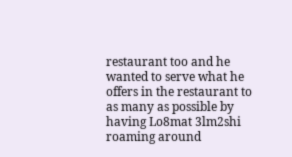restaurant too and he wanted to serve what he offers in the restaurant to as many as possible by having Lo8mat 3lm2shi roaming around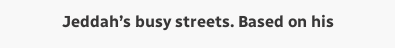Jeddah’s busy streets. Based on his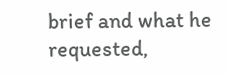brief and what he requested,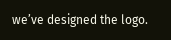we’ve designed the logo.